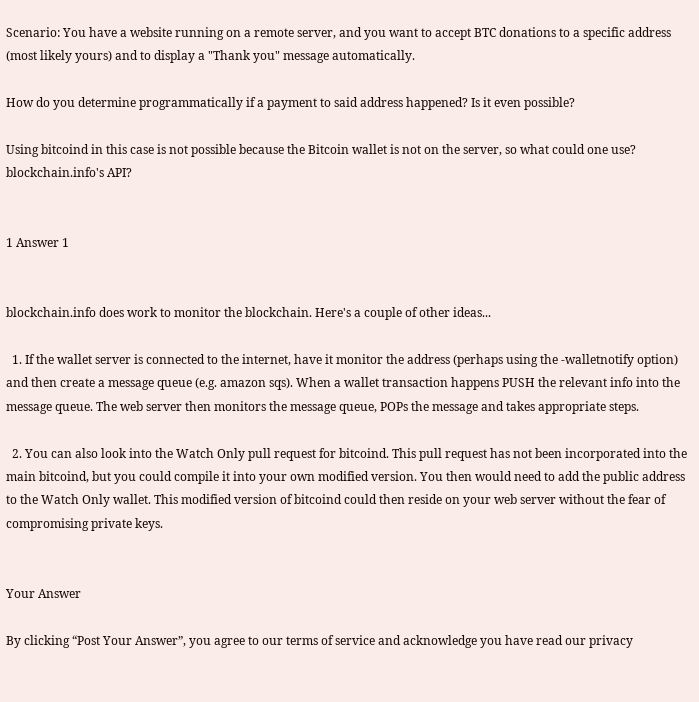Scenario: You have a website running on a remote server, and you want to accept BTC donations to a specific address (most likely yours) and to display a "Thank you" message automatically.

How do you determine programmatically if a payment to said address happened? Is it even possible?

Using bitcoind in this case is not possible because the Bitcoin wallet is not on the server, so what could one use? blockchain.info's API?


1 Answer 1


blockchain.info does work to monitor the blockchain. Here's a couple of other ideas...

  1. If the wallet server is connected to the internet, have it monitor the address (perhaps using the -walletnotify option) and then create a message queue (e.g. amazon sqs). When a wallet transaction happens PUSH the relevant info into the message queue. The web server then monitors the message queue, POPs the message and takes appropriate steps.

  2. You can also look into the Watch Only pull request for bitcoind. This pull request has not been incorporated into the main bitcoind, but you could compile it into your own modified version. You then would need to add the public address to the Watch Only wallet. This modified version of bitcoind could then reside on your web server without the fear of compromising private keys.


Your Answer

By clicking “Post Your Answer”, you agree to our terms of service and acknowledge you have read our privacy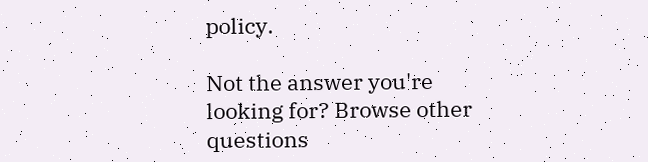policy.

Not the answer you're looking for? Browse other questions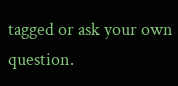tagged or ask your own question.